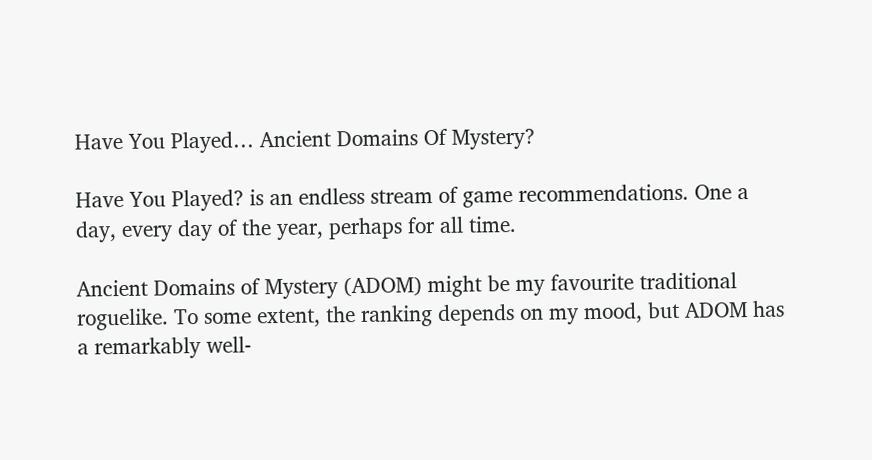Have You Played… Ancient Domains Of Mystery?

Have You Played? is an endless stream of game recommendations. One a day, every day of the year, perhaps for all time.

Ancient Domains of Mystery (ADOM) might be my favourite traditional roguelike. To some extent, the ranking depends on my mood, but ADOM has a remarkably well-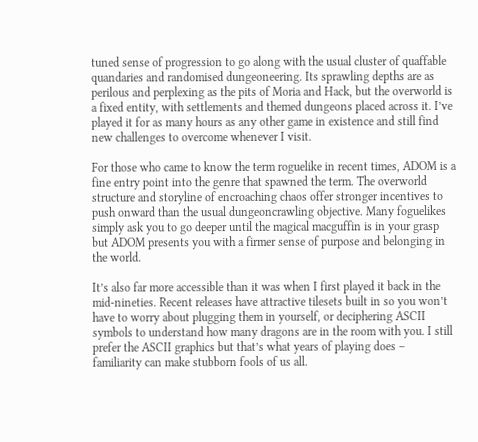tuned sense of progression to go along with the usual cluster of quaffable quandaries and randomised dungeoneering. Its sprawling depths are as perilous and perplexing as the pits of Moria and Hack, but the overworld is a fixed entity, with settlements and themed dungeons placed across it. I’ve played it for as many hours as any other game in existence and still find new challenges to overcome whenever I visit.

For those who came to know the term roguelike in recent times, ADOM is a fine entry point into the genre that spawned the term. The overworld structure and storyline of encroaching chaos offer stronger incentives to push onward than the usual dungeoncrawling objective. Many foguelikes simply ask you to go deeper until the magical macguffin is in your grasp but ADOM presents you with a firmer sense of purpose and belonging in the world.

It’s also far more accessible than it was when I first played it back in the mid-nineties. Recent releases have attractive tilesets built in so you won’t have to worry about plugging them in yourself, or deciphering ASCII symbols to understand how many dragons are in the room with you. I still prefer the ASCII graphics but that’s what years of playing does – familiarity can make stubborn fools of us all.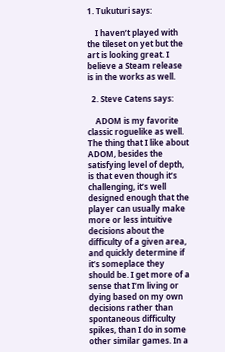1. Tukuturi says:

    I haven’t played with the tileset on yet but the art is looking great. I believe a Steam release is in the works as well.

  2. Steve Catens says:

    ADOM is my favorite classic roguelike as well. The thing that I like about ADOM, besides the satisfying level of depth, is that even though it’s challenging, it’s well designed enough that the player can usually make more or less intuitive decisions about the difficulty of a given area, and quickly determine if it’s someplace they should be. I get more of a sense that I’m living or dying based on my own decisions rather than spontaneous difficulty spikes, than I do in some other similar games. In a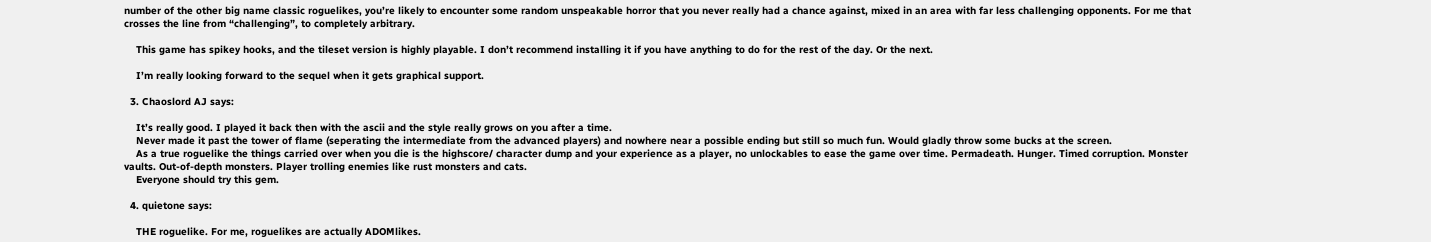number of the other big name classic roguelikes, you’re likely to encounter some random unspeakable horror that you never really had a chance against, mixed in an area with far less challenging opponents. For me that crosses the line from “challenging”, to completely arbitrary.

    This game has spikey hooks, and the tileset version is highly playable. I don’t recommend installing it if you have anything to do for the rest of the day. Or the next.

    I’m really looking forward to the sequel when it gets graphical support.

  3. Chaoslord AJ says:

    It’s really good. I played it back then with the ascii and the style really grows on you after a time.
    Never made it past the tower of flame (seperating the intermediate from the advanced players) and nowhere near a possible ending but still so much fun. Would gladly throw some bucks at the screen.
    As a true roguelike the things carried over when you die is the highscore/ character dump and your experience as a player, no unlockables to ease the game over time. Permadeath. Hunger. Timed corruption. Monster vaults. Out-of-depth monsters. Player trolling enemies like rust monsters and cats.
    Everyone should try this gem.

  4. quietone says:

    THE roguelike. For me, roguelikes are actually ADOMlikes.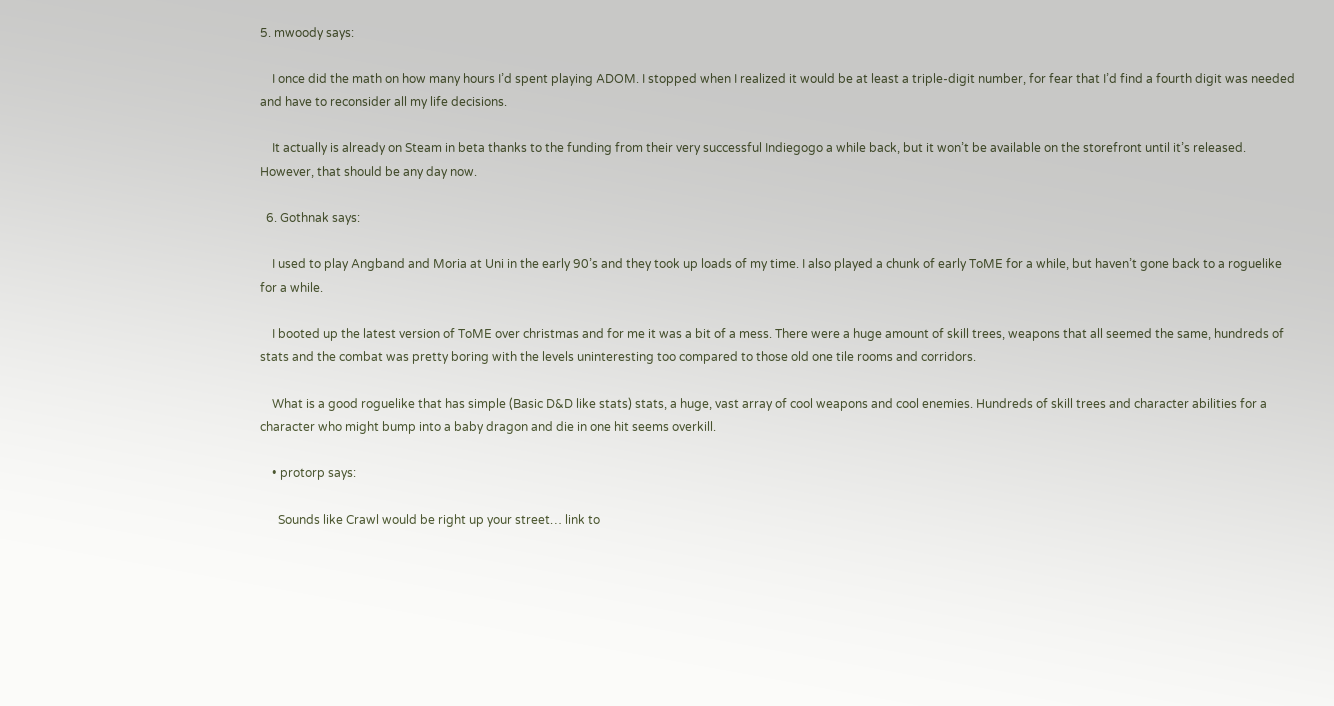5. mwoody says:

    I once did the math on how many hours I’d spent playing ADOM. I stopped when I realized it would be at least a triple-digit number, for fear that I’d find a fourth digit was needed and have to reconsider all my life decisions.

    It actually is already on Steam in beta thanks to the funding from their very successful Indiegogo a while back, but it won’t be available on the storefront until it’s released. However, that should be any day now.

  6. Gothnak says:

    I used to play Angband and Moria at Uni in the early 90’s and they took up loads of my time. I also played a chunk of early ToME for a while, but haven’t gone back to a roguelike for a while.

    I booted up the latest version of ToME over christmas and for me it was a bit of a mess. There were a huge amount of skill trees, weapons that all seemed the same, hundreds of stats and the combat was pretty boring with the levels uninteresting too compared to those old one tile rooms and corridors.

    What is a good roguelike that has simple (Basic D&D like stats) stats, a huge, vast array of cool weapons and cool enemies. Hundreds of skill trees and character abilities for a character who might bump into a baby dragon and die in one hit seems overkill.

    • protorp says:

      Sounds like Crawl would be right up your street… link to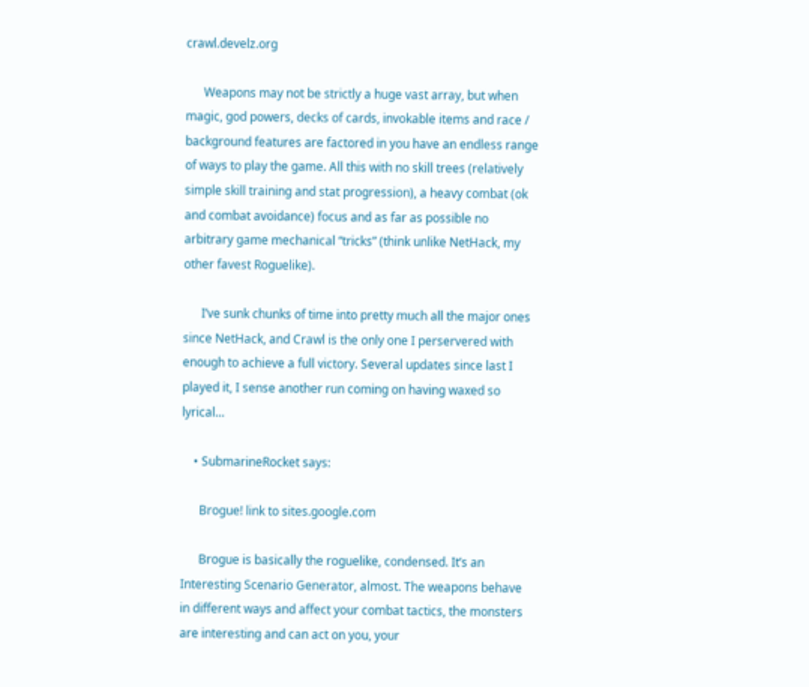crawl.develz.org

      Weapons may not be strictly a huge vast array, but when magic, god powers, decks of cards, invokable items and race / background features are factored in you have an endless range of ways to play the game. All this with no skill trees (relatively simple skill training and stat progression), a heavy combat (ok and combat avoidance) focus and as far as possible no arbitrary game mechanical “tricks” (think unlike NetHack, my other favest Roguelike).

      I’ve sunk chunks of time into pretty much all the major ones since NetHack, and Crawl is the only one I perservered with enough to achieve a full victory. Several updates since last I played it, I sense another run coming on having waxed so lyrical…

    • SubmarineRocket says:

      Brogue! link to sites.google.com

      Brogue is basically the roguelike, condensed. It’s an Interesting Scenario Generator, almost. The weapons behave in different ways and affect your combat tactics, the monsters are interesting and can act on you, your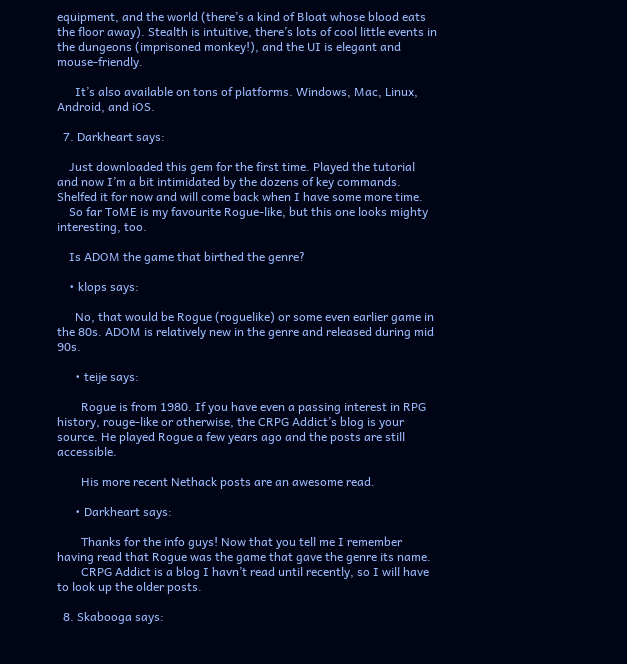equipment, and the world (there’s a kind of Bloat whose blood eats the floor away). Stealth is intuitive, there’s lots of cool little events in the dungeons (imprisoned monkey!), and the UI is elegant and mouse-friendly.

      It’s also available on tons of platforms. Windows, Mac, Linux, Android, and iOS.

  7. Darkheart says:

    Just downloaded this gem for the first time. Played the tutorial and now I’m a bit intimidated by the dozens of key commands. Shelfed it for now and will come back when I have some more time.
    So far ToME is my favourite Rogue-like, but this one looks mighty interesting, too.

    Is ADOM the game that birthed the genre?

    • klops says:

      No, that would be Rogue (roguelike) or some even earlier game in the 80s. ADOM is relatively new in the genre and released during mid 90s.

      • teije says:

        Rogue is from 1980. If you have even a passing interest in RPG history, rouge-like or otherwise, the CRPG Addict’s blog is your source. He played Rogue a few years ago and the posts are still accessible.

        His more recent Nethack posts are an awesome read.

      • Darkheart says:

        Thanks for the info guys! Now that you tell me I remember having read that Rogue was the game that gave the genre its name.
        CRPG Addict is a blog I havn’t read until recently, so I will have to look up the older posts.

  8. Skabooga says: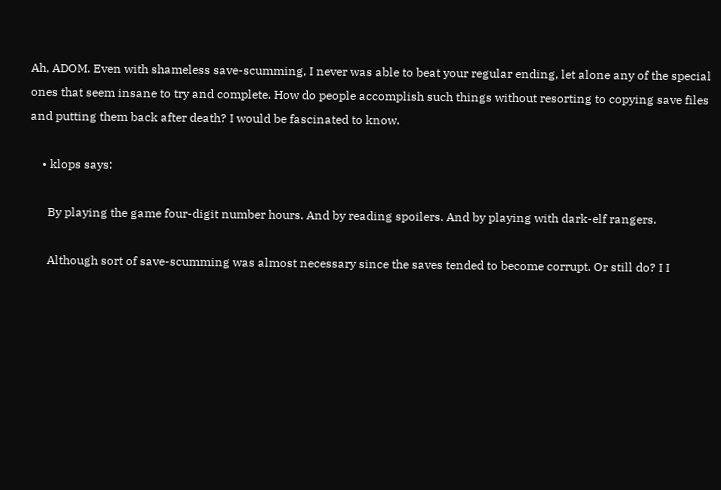Ah, ADOM. Even with shameless save-scumming, I never was able to beat your regular ending, let alone any of the special ones that seem insane to try and complete. How do people accomplish such things without resorting to copying save files and putting them back after death? I would be fascinated to know.

    • klops says:

      By playing the game four-digit number hours. And by reading spoilers. And by playing with dark-elf rangers.

      Although sort of save-scumming was almost necessary since the saves tended to become corrupt. Or still do? I I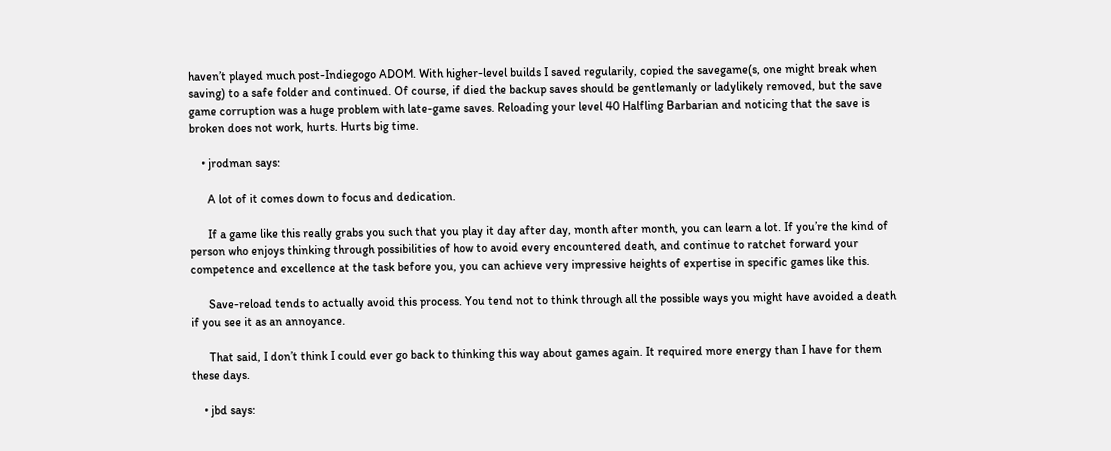haven’t played much post-Indiegogo ADOM. With higher-level builds I saved regularily, copied the savegame(s, one might break when saving) to a safe folder and continued. Of course, if died the backup saves should be gentlemanly or ladylikely removed, but the save game corruption was a huge problem with late-game saves. Reloading your level 40 Halfling Barbarian and noticing that the save is broken does not work, hurts. Hurts big time.

    • jrodman says:

      A lot of it comes down to focus and dedication.

      If a game like this really grabs you such that you play it day after day, month after month, you can learn a lot. If you’re the kind of person who enjoys thinking through possibilities of how to avoid every encountered death, and continue to ratchet forward your competence and excellence at the task before you, you can achieve very impressive heights of expertise in specific games like this.

      Save-reload tends to actually avoid this process. You tend not to think through all the possible ways you might have avoided a death if you see it as an annoyance.

      That said, I don’t think I could ever go back to thinking this way about games again. It required more energy than I have for them these days.

    • jbd says: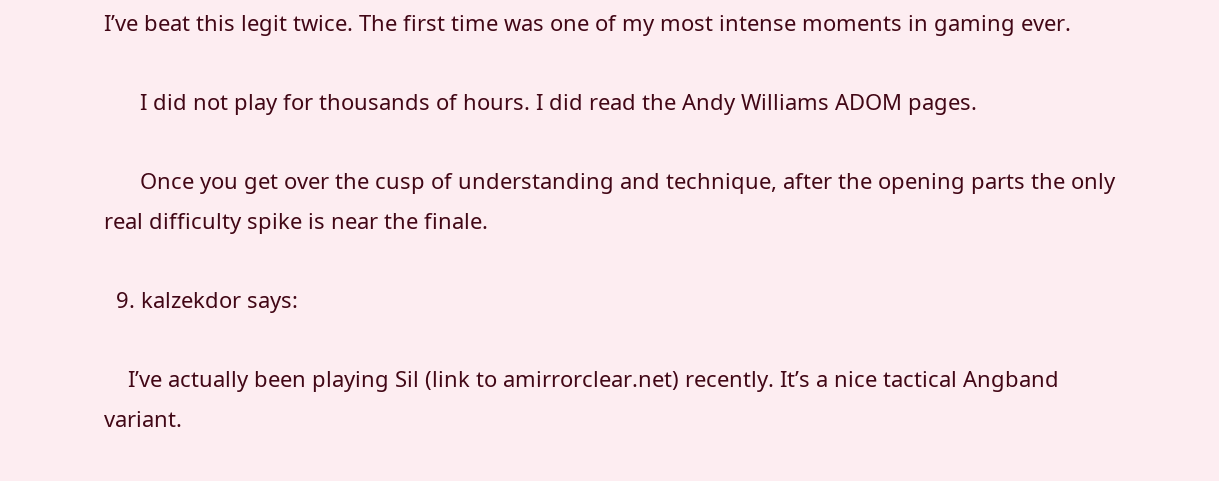I’ve beat this legit twice. The first time was one of my most intense moments in gaming ever.

      I did not play for thousands of hours. I did read the Andy Williams ADOM pages.

      Once you get over the cusp of understanding and technique, after the opening parts the only real difficulty spike is near the finale.

  9. kalzekdor says:

    I’ve actually been playing Sil (link to amirrorclear.net) recently. It’s a nice tactical Angband variant.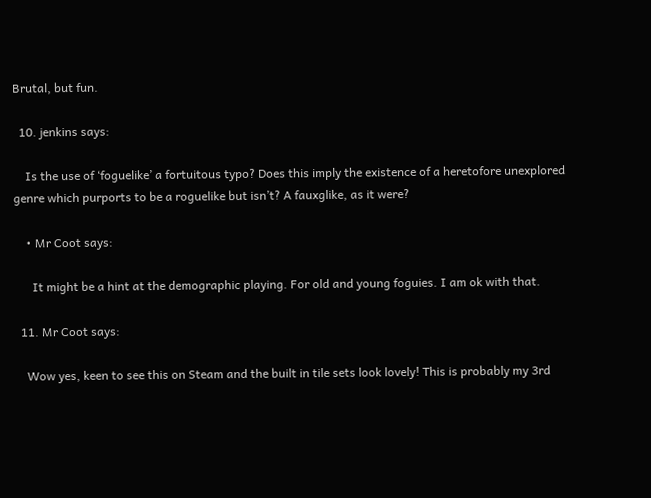Brutal, but fun.

  10. jenkins says:

    Is the use of ‘foguelike’ a fortuitous typo? Does this imply the existence of a heretofore unexplored genre which purports to be a roguelike but isn’t? A fauxglike, as it were?

    • Mr Coot says:

      It might be a hint at the demographic playing. For old and young foguies. I am ok with that.

  11. Mr Coot says:

    Wow yes, keen to see this on Steam and the built in tile sets look lovely! This is probably my 3rd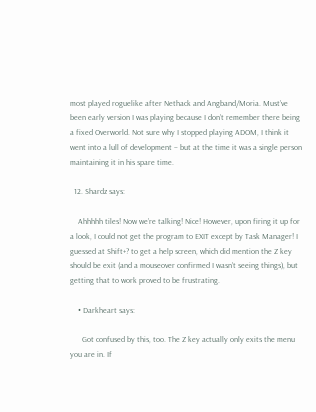most played roguelike after Nethack and Angband/Moria. Must’ve been early version I was playing because I don’t remember there being a fixed Overworld. Not sure why I stopped playing ADOM, I think it went into a lull of development – but at the time it was a single person maintaining it in his spare time.

  12. Shardz says:

    Ahhhhh tiles! Now we’re talking! Nice! However, upon firing it up for a look, I could not get the program to EXIT except by Task Manager! I guessed at Shift+? to get a help screen, which did mention the Z key should be exit (and a mouseover confirmed I wasn’t seeing things), but getting that to work proved to be frustrating.

    • Darkheart says:

      Got confused by this, too. The Z key actually only exits the menu you are in. If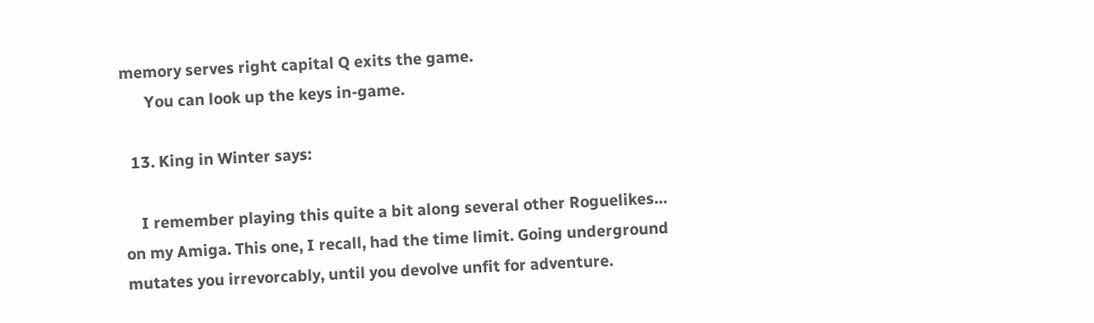memory serves right capital Q exits the game.
      You can look up the keys in-game.

  13. King in Winter says:

    I remember playing this quite a bit along several other Roguelikes… on my Amiga. This one, I recall, had the time limit. Going underground mutates you irrevorcably, until you devolve unfit for adventure.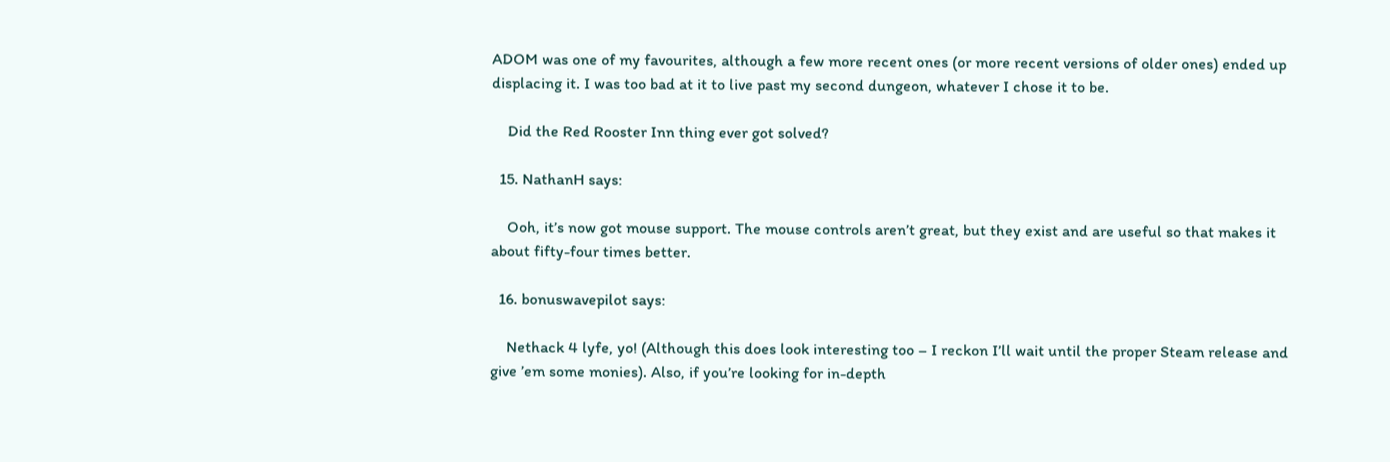ADOM was one of my favourites, although a few more recent ones (or more recent versions of older ones) ended up displacing it. I was too bad at it to live past my second dungeon, whatever I chose it to be.

    Did the Red Rooster Inn thing ever got solved?

  15. NathanH says:

    Ooh, it’s now got mouse support. The mouse controls aren’t great, but they exist and are useful so that makes it about fifty-four times better.

  16. bonuswavepilot says:

    Nethack 4 lyfe, yo! (Although this does look interesting too – I reckon I’ll wait until the proper Steam release and give ’em some monies). Also, if you’re looking for in-depth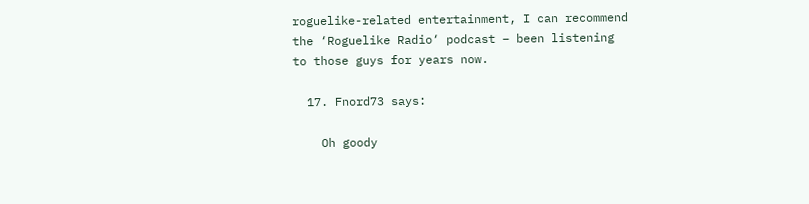roguelike-related entertainment, I can recommend the ‘Roguelike Radio‘ podcast – been listening to those guys for years now.

  17. Fnord73 says:

    Oh goody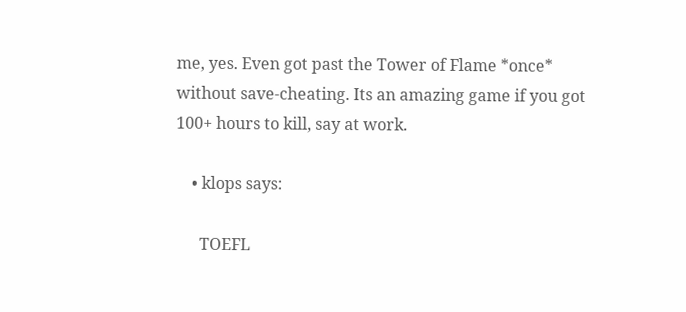me, yes. Even got past the Tower of Flame *once* without save-cheating. Its an amazing game if you got 100+ hours to kill, say at work.

    • klops says:

      TOEFL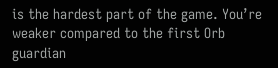is the hardest part of the game. You’re weaker compared to the first Orb guardian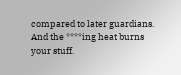compared to later guardians. And the ****ing heat burns your stuff.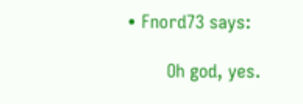• Fnord73 says:

        Oh god, yes.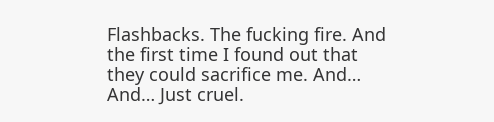Flashbacks. The fucking fire. And the first time I found out that they could sacrifice me. And… And… Just cruel.